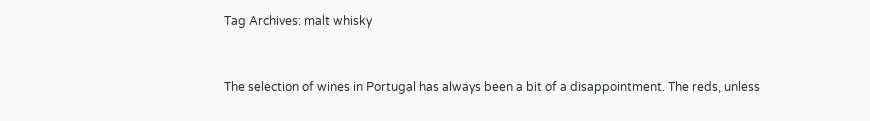Tag Archives: malt whisky


The selection of wines in Portugal has always been a bit of a disappointment. The reds, unless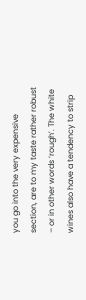you go into the very expensive section, are to my taste rather robust – or in other words ‘rough’. The white wines also have a tendency to strip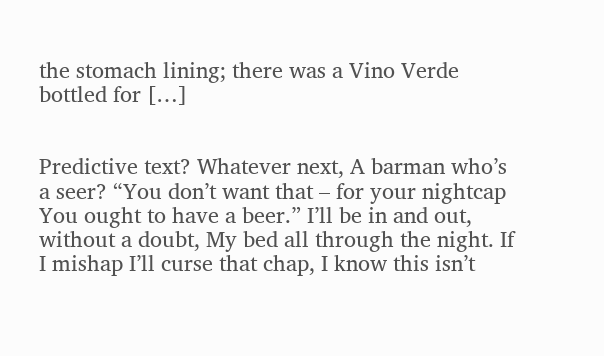the stomach lining; there was a Vino Verde bottled for […]


Predictive text? Whatever next, A barman who’s a seer? “You don’t want that – for your nightcap You ought to have a beer.” I’ll be in and out, without a doubt, My bed all through the night. If I mishap I’ll curse that chap, I know this isn’t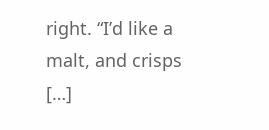right. “I’d like a malt, and crisps […]